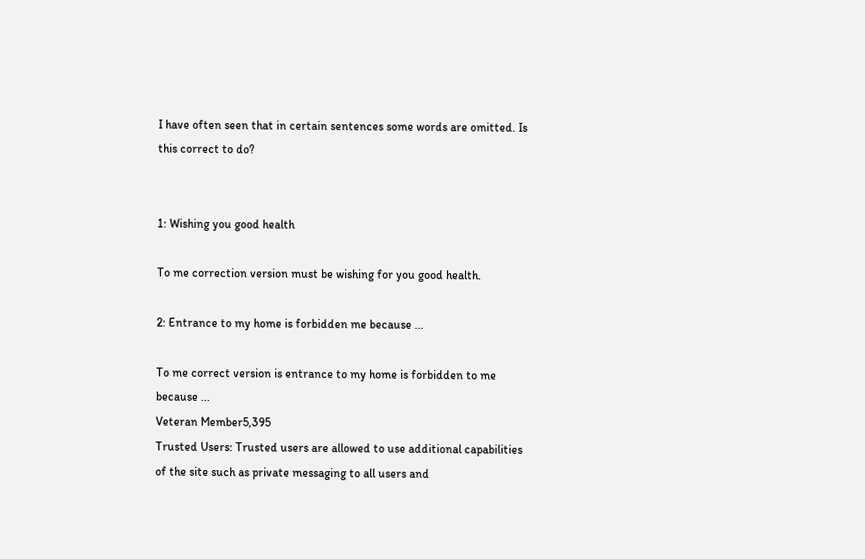I have often seen that in certain sentences some words are omitted. Is this correct to do?


1: Wishing you good health

To me correction version must be wishing for you good health.

2: Entrance to my home is forbidden me because ...

To me correct version is entrance to my home is forbidden to me because ...
Veteran Member5,395
Trusted Users: Trusted users are allowed to use additional capabilities of the site such as private messaging to all users and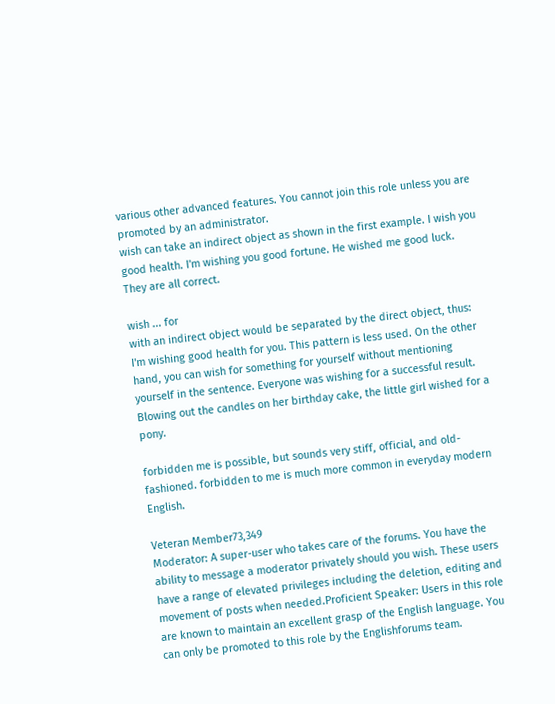various other advanced features. You cannot join this role unless you are promoted by an administrator.
wish can take an indirect object as shown in the first example. I wish you good health. I'm wishing you good fortune. He wished me good luck. They are all correct.

wish ... for
with an indirect object would be separated by the direct object, thus: I'm wishing good health for you. This pattern is less used. On the other hand, you can wish for something for yourself without mentioning yourself in the sentence. Everyone was wishing for a successful result. Blowing out the candles on her birthday cake, the little girl wished for a pony.

forbidden me is possible, but sounds very stiff, official, and old-fashioned. forbidden to me is much more common in everyday modern English.

Veteran Member73,349
Moderator: A super-user who takes care of the forums. You have the ability to message a moderator privately should you wish. These users have a range of elevated privileges including the deletion, editing and movement of posts when needed.Proficient Speaker: Users in this role are known to maintain an excellent grasp of the English language. You can only be promoted to this role by the Englishforums team.